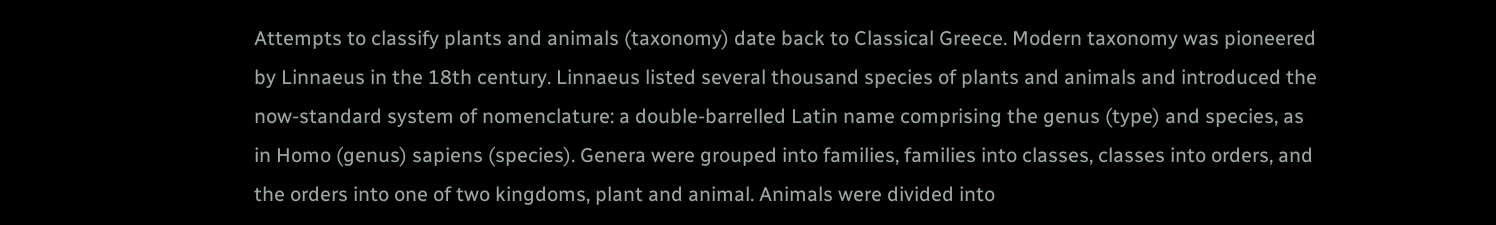Attempts to classify plants and animals (taxonomy) date back to Classical Greece. Modern taxonomy was pioneered by Linnaeus in the 18th century. Linnaeus listed several thousand species of plants and animals and introduced the now-standard system of nomenclature: a double-barrelled Latin name comprising the genus (type) and species, as in Homo (genus) sapiens (species). Genera were grouped into families, families into classes, classes into orders, and the orders into one of two kingdoms, plant and animal. Animals were divided into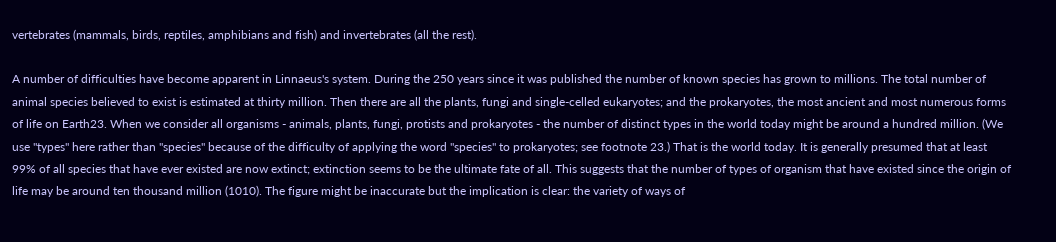vertebrates (mammals, birds, reptiles, amphibians and fish) and invertebrates (all the rest).

A number of difficulties have become apparent in Linnaeus's system. During the 250 years since it was published the number of known species has grown to millions. The total number of animal species believed to exist is estimated at thirty million. Then there are all the plants, fungi and single-celled eukaryotes; and the prokaryotes, the most ancient and most numerous forms of life on Earth23. When we consider all organisms - animals, plants, fungi, protists and prokaryotes - the number of distinct types in the world today might be around a hundred million. (We use "types" here rather than "species" because of the difficulty of applying the word "species" to prokaryotes; see footnote 23.) That is the world today. It is generally presumed that at least 99% of all species that have ever existed are now extinct; extinction seems to be the ultimate fate of all. This suggests that the number of types of organism that have existed since the origin of life may be around ten thousand million (1010). The figure might be inaccurate but the implication is clear: the variety of ways of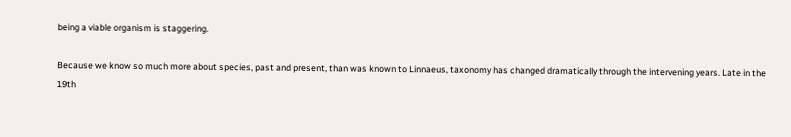being a viable organism is staggering.

Because we know so much more about species, past and present, than was known to Linnaeus, taxonomy has changed dramatically through the intervening years. Late in the 19th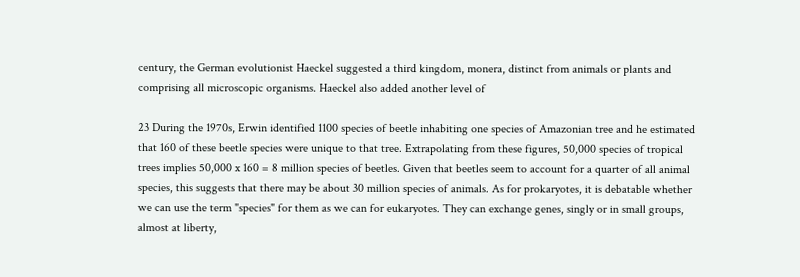century, the German evolutionist Haeckel suggested a third kingdom, monera, distinct from animals or plants and comprising all microscopic organisms. Haeckel also added another level of

23 During the 1970s, Erwin identified 1100 species of beetle inhabiting one species of Amazonian tree and he estimated that 160 of these beetle species were unique to that tree. Extrapolating from these figures, 50,000 species of tropical trees implies 50,000 x 160 = 8 million species of beetles. Given that beetles seem to account for a quarter of all animal species, this suggests that there may be about 30 million species of animals. As for prokaryotes, it is debatable whether we can use the term "species" for them as we can for eukaryotes. They can exchange genes, singly or in small groups, almost at liberty,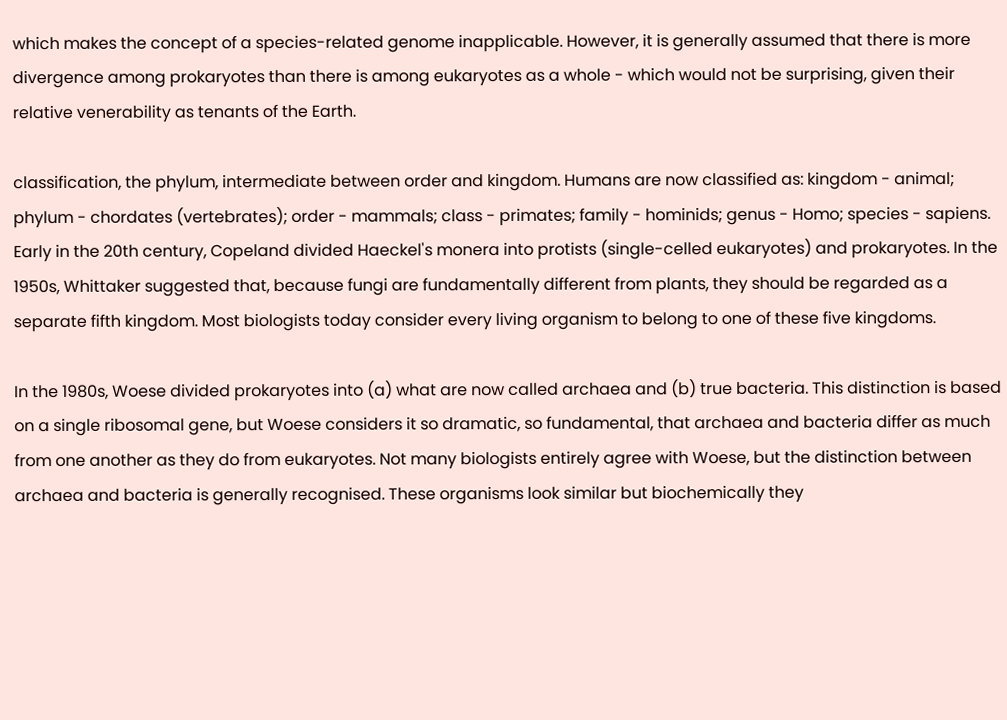which makes the concept of a species-related genome inapplicable. However, it is generally assumed that there is more divergence among prokaryotes than there is among eukaryotes as a whole - which would not be surprising, given their relative venerability as tenants of the Earth.

classification, the phylum, intermediate between order and kingdom. Humans are now classified as: kingdom - animal; phylum - chordates (vertebrates); order - mammals; class - primates; family - hominids; genus - Homo; species - sapiens. Early in the 20th century, Copeland divided Haeckel's monera into protists (single-celled eukaryotes) and prokaryotes. In the 1950s, Whittaker suggested that, because fungi are fundamentally different from plants, they should be regarded as a separate fifth kingdom. Most biologists today consider every living organism to belong to one of these five kingdoms.

In the 1980s, Woese divided prokaryotes into (a) what are now called archaea and (b) true bacteria. This distinction is based on a single ribosomal gene, but Woese considers it so dramatic, so fundamental, that archaea and bacteria differ as much from one another as they do from eukaryotes. Not many biologists entirely agree with Woese, but the distinction between archaea and bacteria is generally recognised. These organisms look similar but biochemically they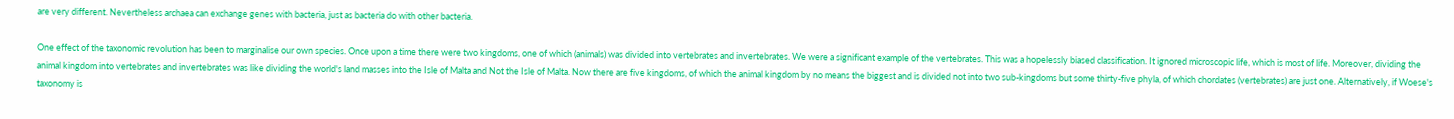are very different. Nevertheless archaea can exchange genes with bacteria, just as bacteria do with other bacteria.

One effect of the taxonomic revolution has been to marginalise our own species. Once upon a time there were two kingdoms, one of which (animals) was divided into vertebrates and invertebrates. We were a significant example of the vertebrates. This was a hopelessly biased classification. It ignored microscopic life, which is most of life. Moreover, dividing the animal kingdom into vertebrates and invertebrates was like dividing the world's land masses into the Isle of Malta and Not the Isle of Malta. Now there are five kingdoms, of which the animal kingdom by no means the biggest and is divided not into two sub-kingdoms but some thirty-five phyla, of which chordates (vertebrates) are just one. Alternatively, if Woese's taxonomy is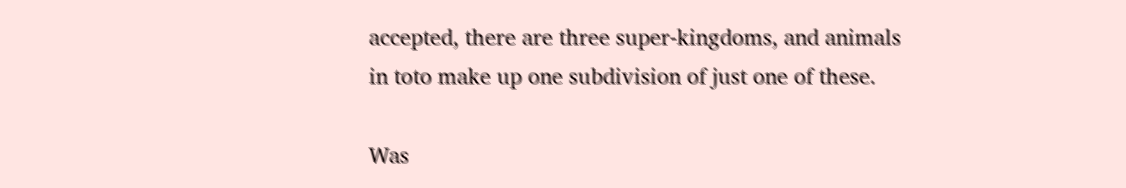accepted, there are three super-kingdoms, and animals in toto make up one subdivision of just one of these.

Was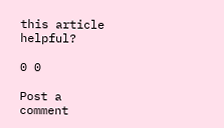this article helpful?

0 0

Post a comment